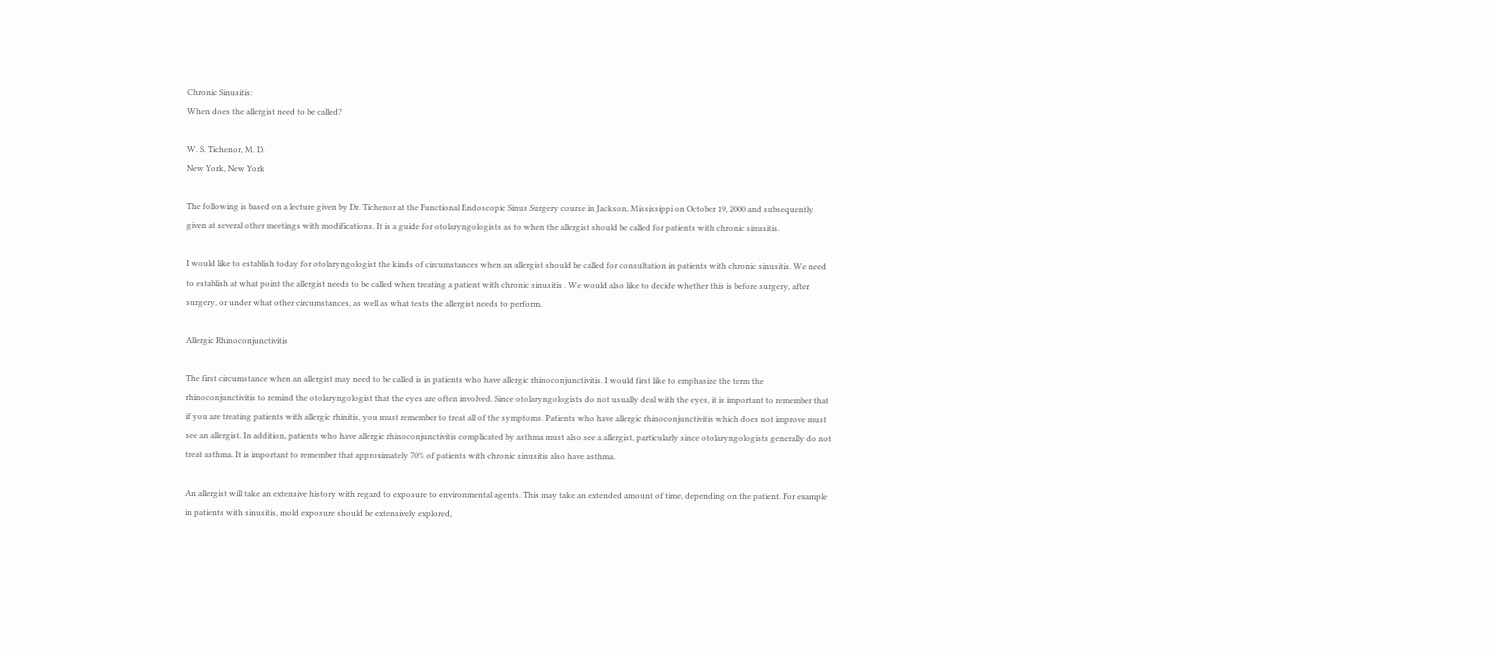Chronic Sinusitis:
When does the allergist need to be called?

W. S. Tichenor, M. D.
New York, New York

The following is based on a lecture given by Dr. Tichenor at the Functional Endoscopic Sinus Surgery course in Jackson, Mississippi on October 19, 2000 and subsequently given at several other meetings with modifications. It is a guide for otolaryngologists as to when the allergist should be called for patients with chronic sinusitis.

I would like to establish today for otolaryngologist the kinds of circumstances when an allergist should be called for consultation in patients with chronic sinusitis. We need to establish at what point the allergist needs to be called when treating a patient with chronic sinusitis . We would also like to decide whether this is before surgery, after surgery, or under what other circumstances, as well as what tests the allergist needs to perform.

Allergic Rhinoconjunctivitis

The first circumstance when an allergist may need to be called is in patients who have allergic rhinoconjunctivitis. I would first like to emphasize the term the rhinoconjunctivitis to remind the otolaryngologist that the eyes are often involved. Since otolaryngologists do not usually deal with the eyes, it is important to remember that if you are treating patients with allergic rhinitis, you must remember to treat all of the symptoms. Patients who have allergic rhinoconjunctivitis which does not improve must see an allergist. In addition, patients who have allergic rhinoconjunctivitis complicated by asthma must also see a allergist, particularly since otolaryngologists generally do not treat asthma. It is important to remember that approximately 70% of patients with chronic sinusitis also have asthma.

An allergist will take an extensive history with regard to exposure to environmental agents. This may take an extended amount of time, depending on the patient. For example in patients with sinusitis, mold exposure should be extensively explored,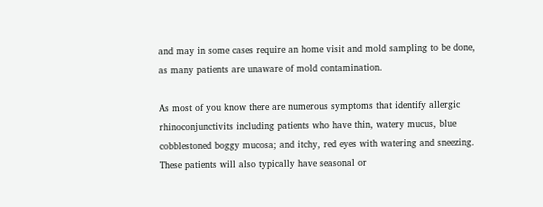and may in some cases require an home visit and mold sampling to be done, as many patients are unaware of mold contamination.

As most of you know there are numerous symptoms that identify allergic rhinoconjunctivits including patients who have thin, watery mucus, blue cobblestoned boggy mucosa; and itchy, red eyes with watering and sneezing. These patients will also typically have seasonal or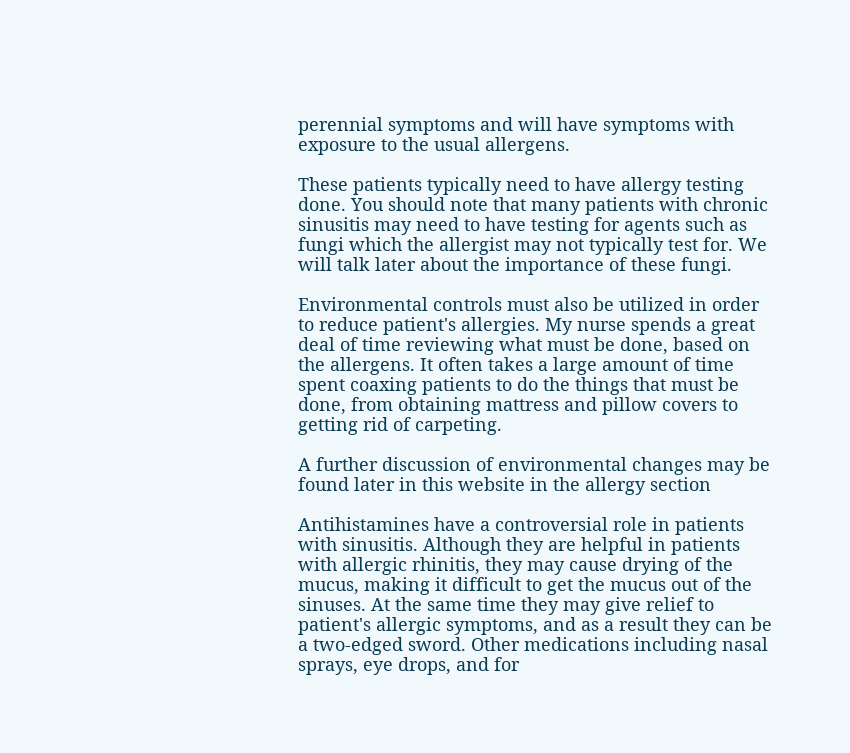perennial symptoms and will have symptoms with exposure to the usual allergens.

These patients typically need to have allergy testing done. You should note that many patients with chronic sinusitis may need to have testing for agents such as fungi which the allergist may not typically test for. We will talk later about the importance of these fungi.

Environmental controls must also be utilized in order to reduce patient's allergies. My nurse spends a great deal of time reviewing what must be done, based on the allergens. It often takes a large amount of time spent coaxing patients to do the things that must be done, from obtaining mattress and pillow covers to getting rid of carpeting.

A further discussion of environmental changes may be found later in this website in the allergy section

Antihistamines have a controversial role in patients with sinusitis. Although they are helpful in patients with allergic rhinitis, they may cause drying of the mucus, making it difficult to get the mucus out of the sinuses. At the same time they may give relief to patient's allergic symptoms, and as a result they can be a two-edged sword. Other medications including nasal sprays, eye drops, and for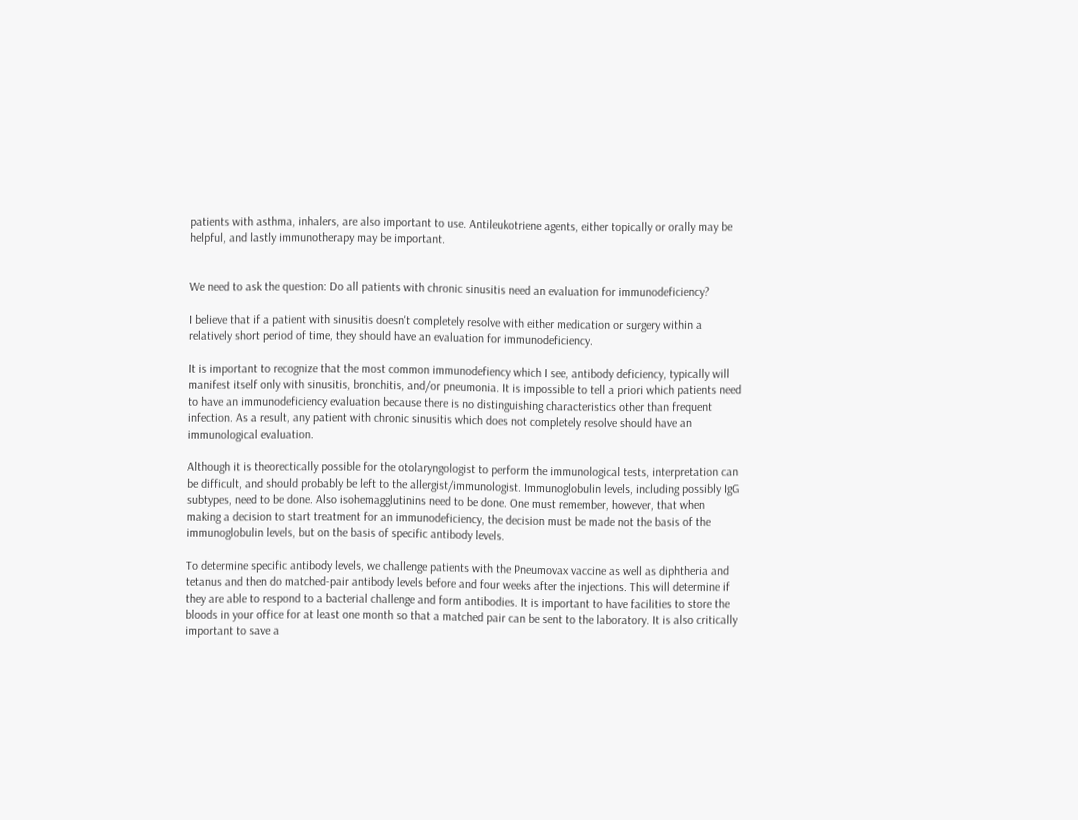patients with asthma, inhalers, are also important to use. Antileukotriene agents, either topically or orally may be helpful, and lastly immunotherapy may be important.


We need to ask the question: Do all patients with chronic sinusitis need an evaluation for immunodeficiency?

I believe that if a patient with sinusitis doesn't completely resolve with either medication or surgery within a relatively short period of time, they should have an evaluation for immunodeficiency.

It is important to recognize that the most common immunodefiency which I see, antibody deficiency, typically will manifest itself only with sinusitis, bronchitis, and/or pneumonia. It is impossible to tell a priori which patients need to have an immunodeficiency evaluation because there is no distinguishing characteristics other than frequent infection. As a result, any patient with chronic sinusitis which does not completely resolve should have an immunological evaluation.

Although it is theorectically possible for the otolaryngologist to perform the immunological tests, interpretation can be difficult, and should probably be left to the allergist/immunologist. Immunoglobulin levels, including possibly IgG subtypes, need to be done. Also isohemagglutinins need to be done. One must remember, however, that when making a decision to start treatment for an immunodeficiency, the decision must be made not the basis of the immunoglobulin levels, but on the basis of specific antibody levels.

To determine specific antibody levels, we challenge patients with the Pneumovax vaccine as well as diphtheria and tetanus and then do matched-pair antibody levels before and four weeks after the injections. This will determine if they are able to respond to a bacterial challenge and form antibodies. It is important to have facilities to store the bloods in your office for at least one month so that a matched pair can be sent to the laboratory. It is also critically important to save a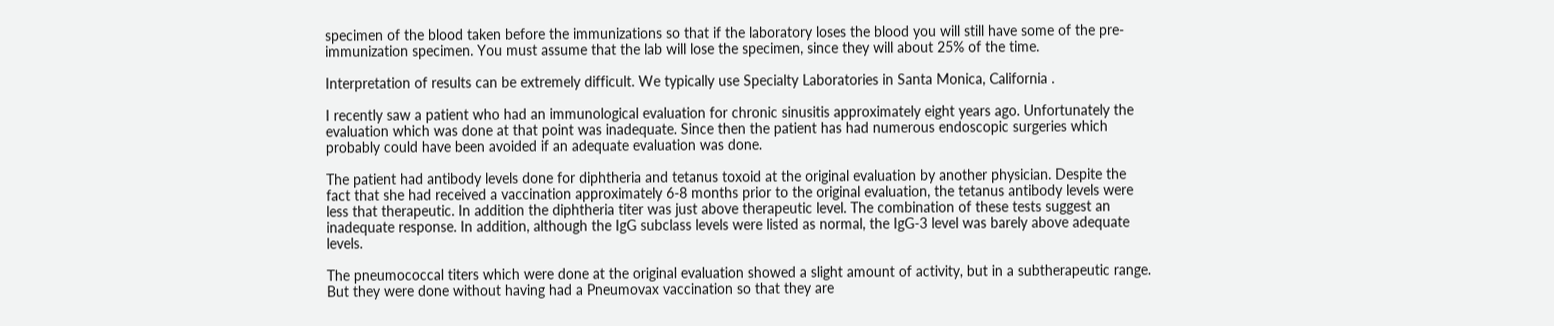specimen of the blood taken before the immunizations so that if the laboratory loses the blood you will still have some of the pre-immunization specimen. You must assume that the lab will lose the specimen, since they will about 25% of the time.

Interpretation of results can be extremely difficult. We typically use Specialty Laboratories in Santa Monica, California .

I recently saw a patient who had an immunological evaluation for chronic sinusitis approximately eight years ago. Unfortunately the evaluation which was done at that point was inadequate. Since then the patient has had numerous endoscopic surgeries which probably could have been avoided if an adequate evaluation was done.

The patient had antibody levels done for diphtheria and tetanus toxoid at the original evaluation by another physician. Despite the fact that she had received a vaccination approximately 6-8 months prior to the original evaluation, the tetanus antibody levels were less that therapeutic. In addition the diphtheria titer was just above therapeutic level. The combination of these tests suggest an inadequate response. In addition, although the IgG subclass levels were listed as normal, the IgG-3 level was barely above adequate levels.

The pneumococcal titers which were done at the original evaluation showed a slight amount of activity, but in a subtherapeutic range. But they were done without having had a Pneumovax vaccination so that they are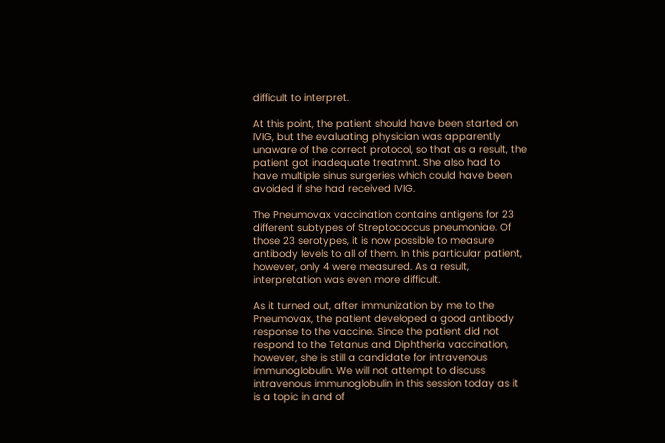difficult to interpret.

At this point, the patient should have been started on IVIG, but the evaluating physician was apparently unaware of the correct protocol, so that as a result, the patient got inadequate treatmnt. She also had to have multiple sinus surgeries which could have been avoided if she had received IVIG.

The Pneumovax vaccination contains antigens for 23 different subtypes of Streptococcus pneumoniae. Of those 23 serotypes, it is now possible to measure antibody levels to all of them. In this particular patient, however, only 4 were measured. As a result, interpretation was even more difficult.

As it turned out, after immunization by me to the Pneumovax, the patient developed a good antibody response to the vaccine. Since the patient did not respond to the Tetanus and Diphtheria vaccination, however, she is still a candidate for intravenous immunoglobulin. We will not attempt to discuss intravenous immunoglobulin in this session today as it is a topic in and of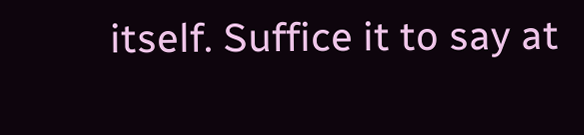itself. Suffice it to say at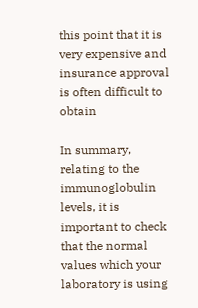this point that it is very expensive and insurance approval is often difficult to obtain

In summary, relating to the immunoglobulin levels, it is important to check that the normal values which your laboratory is using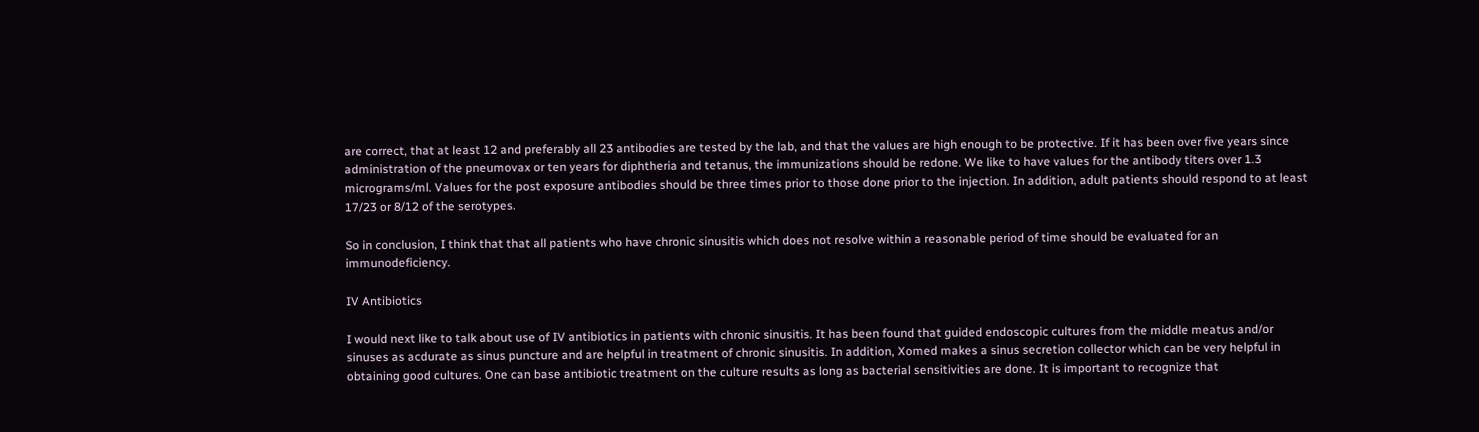are correct, that at least 12 and preferably all 23 antibodies are tested by the lab, and that the values are high enough to be protective. If it has been over five years since administration of the pneumovax or ten years for diphtheria and tetanus, the immunizations should be redone. We like to have values for the antibody titers over 1.3 micrograms/ml. Values for the post exposure antibodies should be three times prior to those done prior to the injection. In addition, adult patients should respond to at least 17/23 or 8/12 of the serotypes.

So in conclusion, I think that that all patients who have chronic sinusitis which does not resolve within a reasonable period of time should be evaluated for an immunodeficiency.

IV Antibiotics

I would next like to talk about use of IV antibiotics in patients with chronic sinusitis. It has been found that guided endoscopic cultures from the middle meatus and/or sinuses as acdurate as sinus puncture and are helpful in treatment of chronic sinusitis. In addition, Xomed makes a sinus secretion collector which can be very helpful in obtaining good cultures. One can base antibiotic treatment on the culture results as long as bacterial sensitivities are done. It is important to recognize that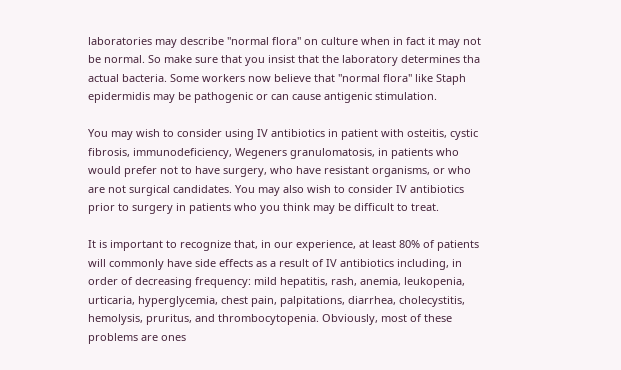laboratories may describe "normal flora" on culture when in fact it may not be normal. So make sure that you insist that the laboratory determines tha actual bacteria. Some workers now believe that "normal flora" like Staph epidermidis may be pathogenic or can cause antigenic stimulation.

You may wish to consider using IV antibiotics in patient with osteitis, cystic fibrosis, immunodeficiency, Wegeners granulomatosis, in patients who would prefer not to have surgery, who have resistant organisms, or who are not surgical candidates. You may also wish to consider IV antibiotics prior to surgery in patients who you think may be difficult to treat.

It is important to recognize that, in our experience, at least 80% of patients will commonly have side effects as a result of IV antibiotics including, in order of decreasing frequency: mild hepatitis, rash, anemia, leukopenia, urticaria, hyperglycemia, chest pain, palpitations, diarrhea, cholecystitis, hemolysis, pruritus, and thrombocytopenia. Obviously, most of these problems are ones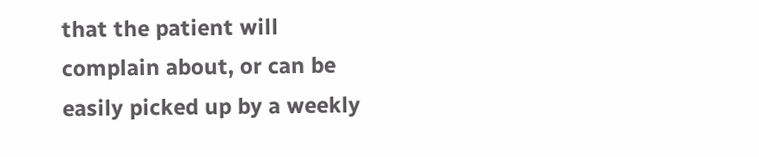that the patient will complain about, or can be easily picked up by a weekly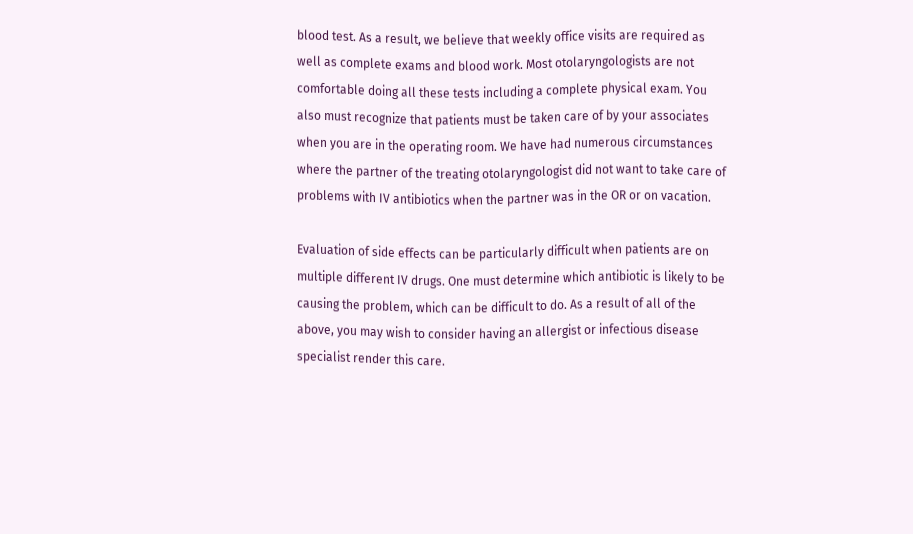blood test. As a result, we believe that weekly office visits are required as well as complete exams and blood work. Most otolaryngologists are not comfortable doing all these tests including a complete physical exam. You also must recognize that patients must be taken care of by your associates when you are in the operating room. We have had numerous circumstances where the partner of the treating otolaryngologist did not want to take care of problems with IV antibiotics when the partner was in the OR or on vacation.

Evaluation of side effects can be particularly difficult when patients are on multiple different IV drugs. One must determine which antibiotic is likely to be causing the problem, which can be difficult to do. As a result of all of the above, you may wish to consider having an allergist or infectious disease specialist render this care.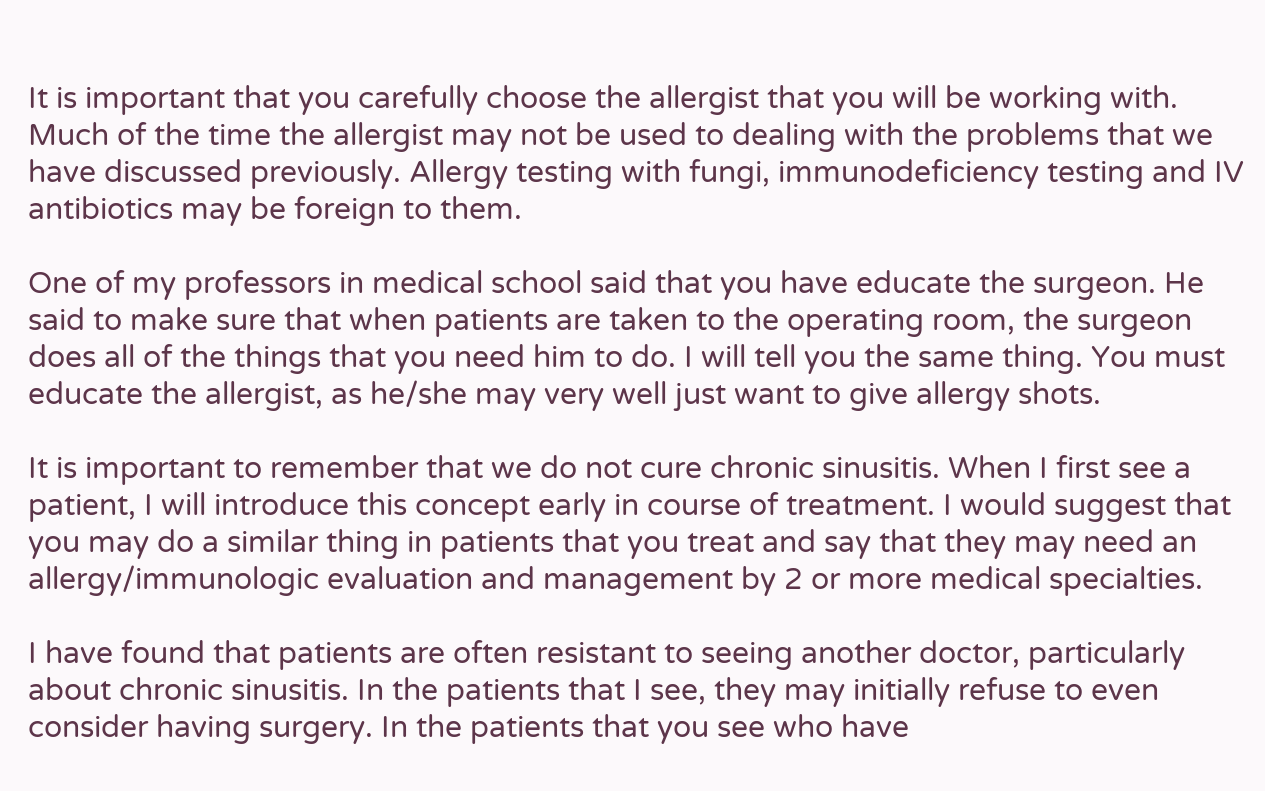It is important that you carefully choose the allergist that you will be working with. Much of the time the allergist may not be used to dealing with the problems that we have discussed previously. Allergy testing with fungi, immunodeficiency testing and IV antibiotics may be foreign to them.

One of my professors in medical school said that you have educate the surgeon. He said to make sure that when patients are taken to the operating room, the surgeon does all of the things that you need him to do. I will tell you the same thing. You must educate the allergist, as he/she may very well just want to give allergy shots.

It is important to remember that we do not cure chronic sinusitis. When I first see a patient, I will introduce this concept early in course of treatment. I would suggest that you may do a similar thing in patients that you treat and say that they may need an allergy/immunologic evaluation and management by 2 or more medical specialties.

I have found that patients are often resistant to seeing another doctor, particularly about chronic sinusitis. In the patients that I see, they may initially refuse to even consider having surgery. In the patients that you see who have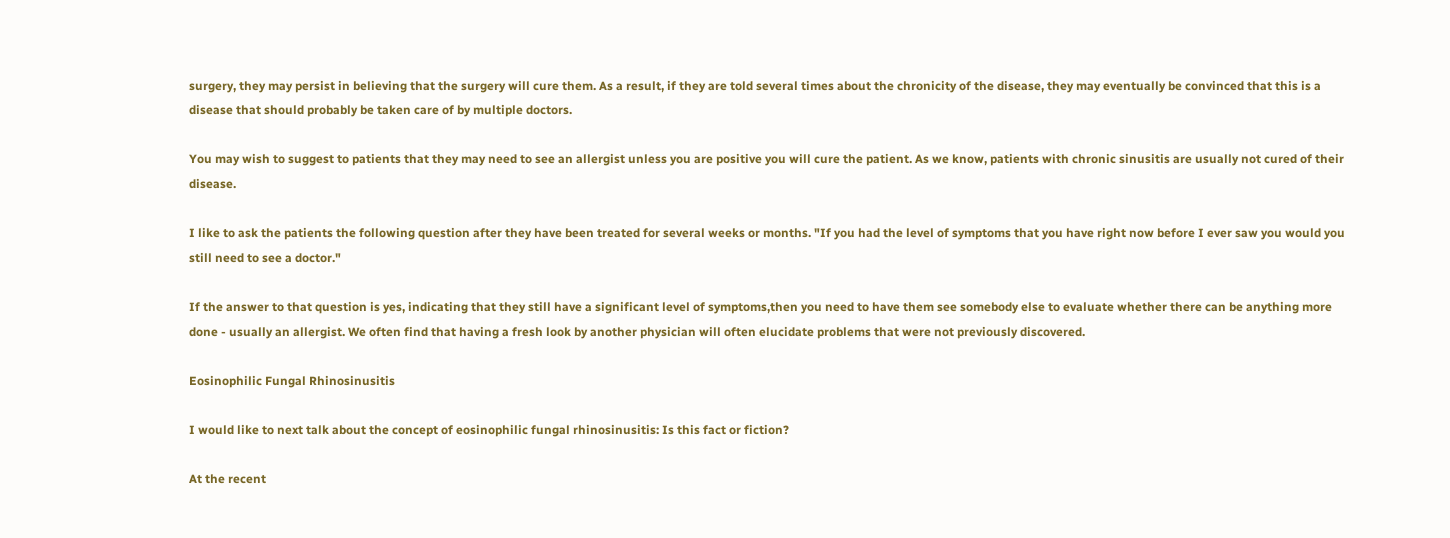surgery, they may persist in believing that the surgery will cure them. As a result, if they are told several times about the chronicity of the disease, they may eventually be convinced that this is a disease that should probably be taken care of by multiple doctors.

You may wish to suggest to patients that they may need to see an allergist unless you are positive you will cure the patient. As we know, patients with chronic sinusitis are usually not cured of their disease.

I like to ask the patients the following question after they have been treated for several weeks or months. "If you had the level of symptoms that you have right now before I ever saw you would you still need to see a doctor."

If the answer to that question is yes, indicating that they still have a significant level of symptoms,then you need to have them see somebody else to evaluate whether there can be anything more done - usually an allergist. We often find that having a fresh look by another physician will often elucidate problems that were not previously discovered.

Eosinophilic Fungal Rhinosinusitis

I would like to next talk about the concept of eosinophilic fungal rhinosinusitis: Is this fact or fiction?

At the recent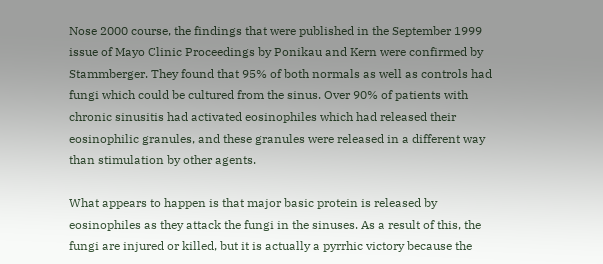Nose 2000 course, the findings that were published in the September 1999 issue of Mayo Clinic Proceedings by Ponikau and Kern were confirmed by Stammberger. They found that 95% of both normals as well as controls had fungi which could be cultured from the sinus. Over 90% of patients with chronic sinusitis had activated eosinophiles which had released their eosinophilic granules, and these granules were released in a different way than stimulation by other agents.

What appears to happen is that major basic protein is released by eosinophiles as they attack the fungi in the sinuses. As a result of this, the fungi are injured or killed, but it is actually a pyrrhic victory because the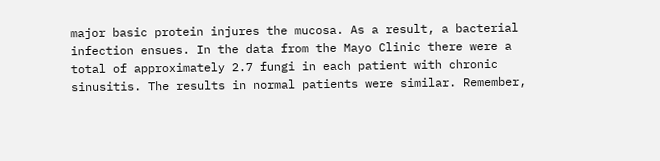major basic protein injures the mucosa. As a result, a bacterial infection ensues. In the data from the Mayo Clinic there were a total of approximately 2.7 fungi in each patient with chronic sinusitis. The results in normal patients were similar. Remember,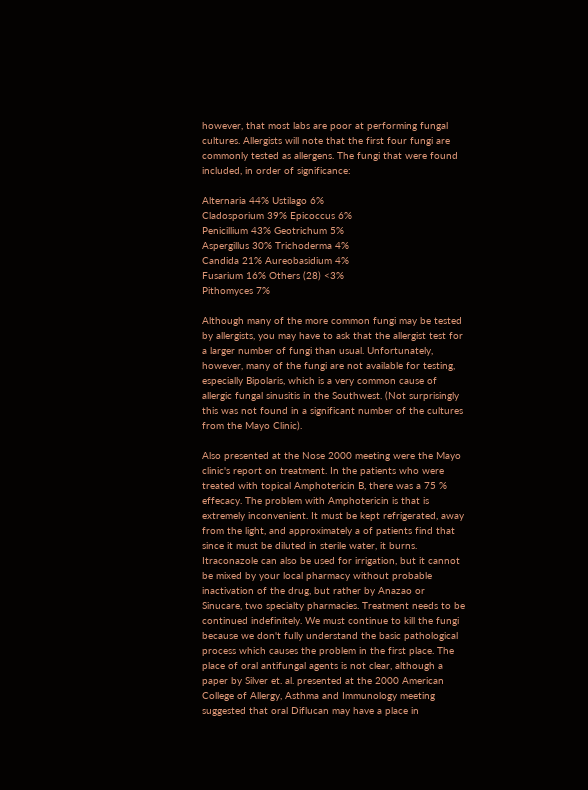however, that most labs are poor at performing fungal cultures. Allergists will note that the first four fungi are commonly tested as allergens. The fungi that were found included, in order of significance:

Alternaria 44% Ustilago 6%
Cladosporium 39% Epicoccus 6%
Penicillium 43% Geotrichum 5%
Aspergillus 30% Trichoderma 4%
Candida 21% Aureobasidium 4%
Fusarium 16% Others (28) <3%
Pithomyces 7%

Although many of the more common fungi may be tested by allergists, you may have to ask that the allergist test for a larger number of fungi than usual. Unfortunately, however, many of the fungi are not available for testing, especially Bipolaris, which is a very common cause of allergic fungal sinusitis in the Southwest. (Not surprisingly this was not found in a significant number of the cultures from the Mayo Clinic).

Also presented at the Nose 2000 meeting were the Mayo clinic's report on treatment. In the patients who were treated with topical Amphotericin B, there was a 75 % effecacy. The problem with Amphotericin is that is extremely inconvenient. It must be kept refrigerated, away from the light, and approximately a of patients find that since it must be diluted in sterile water, it burns. Itraconazole can also be used for irrigation, but it cannot be mixed by your local pharmacy without probable inactivation of the drug, but rather by Anazao or Sinucare, two specialty pharmacies. Treatment needs to be continued indefinitely. We must continue to kill the fungi because we don't fully understand the basic pathological process which causes the problem in the first place. The place of oral antifungal agents is not clear, although a paper by Silver et. al. presented at the 2000 American College of Allergy, Asthma and Immunology meeting suggested that oral Diflucan may have a place in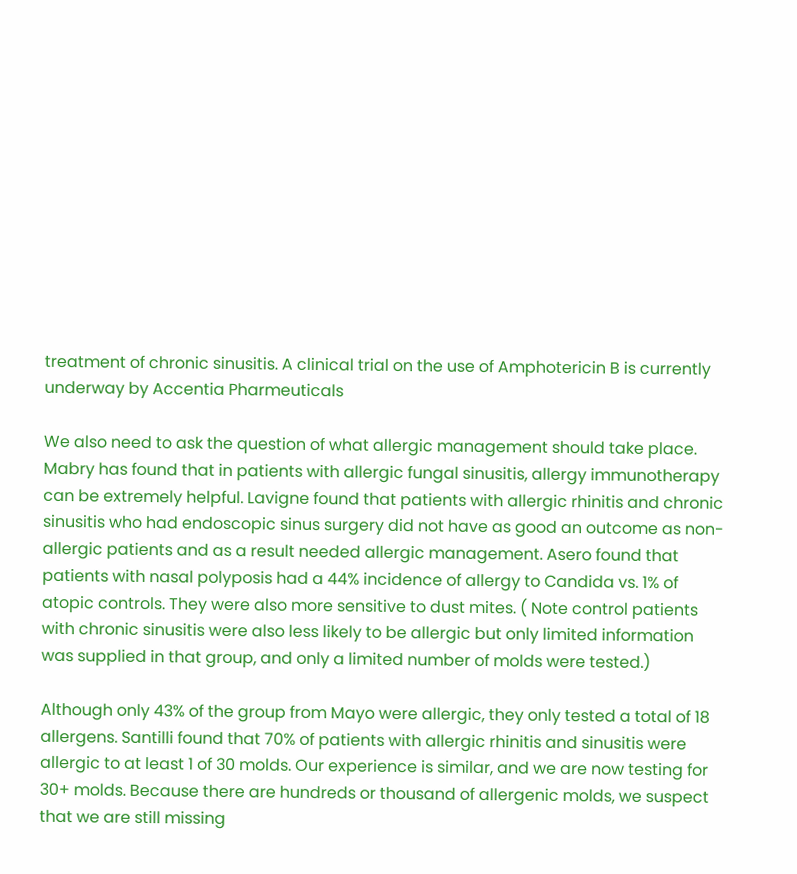treatment of chronic sinusitis. A clinical trial on the use of Amphotericin B is currently underway by Accentia Pharmeuticals

We also need to ask the question of what allergic management should take place. Mabry has found that in patients with allergic fungal sinusitis, allergy immunotherapy can be extremely helpful. Lavigne found that patients with allergic rhinitis and chronic sinusitis who had endoscopic sinus surgery did not have as good an outcome as non-allergic patients and as a result needed allergic management. Asero found that patients with nasal polyposis had a 44% incidence of allergy to Candida vs. 1% of atopic controls. They were also more sensitive to dust mites. ( Note control patients with chronic sinusitis were also less likely to be allergic but only limited information was supplied in that group, and only a limited number of molds were tested.)

Although only 43% of the group from Mayo were allergic, they only tested a total of 18 allergens. Santilli found that 70% of patients with allergic rhinitis and sinusitis were allergic to at least 1 of 30 molds. Our experience is similar, and we are now testing for 30+ molds. Because there are hundreds or thousand of allergenic molds, we suspect that we are still missing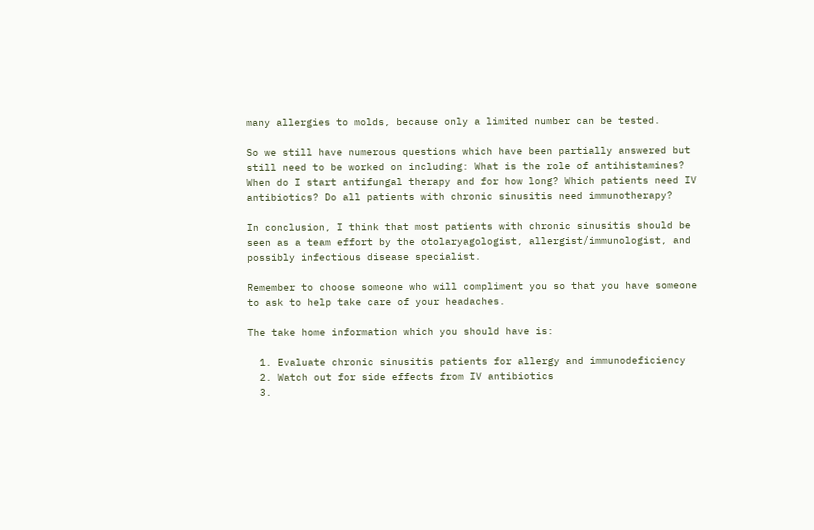many allergies to molds, because only a limited number can be tested.

So we still have numerous questions which have been partially answered but still need to be worked on including: What is the role of antihistamines? When do I start antifungal therapy and for how long? Which patients need IV antibiotics? Do all patients with chronic sinusitis need immunotherapy?

In conclusion, I think that most patients with chronic sinusitis should be seen as a team effort by the otolaryagologist, allergist/immunologist, and possibly infectious disease specialist.

Remember to choose someone who will compliment you so that you have someone to ask to help take care of your headaches.

The take home information which you should have is:

  1. Evaluate chronic sinusitis patients for allergy and immunodeficiency
  2. Watch out for side effects from IV antibiotics
  3.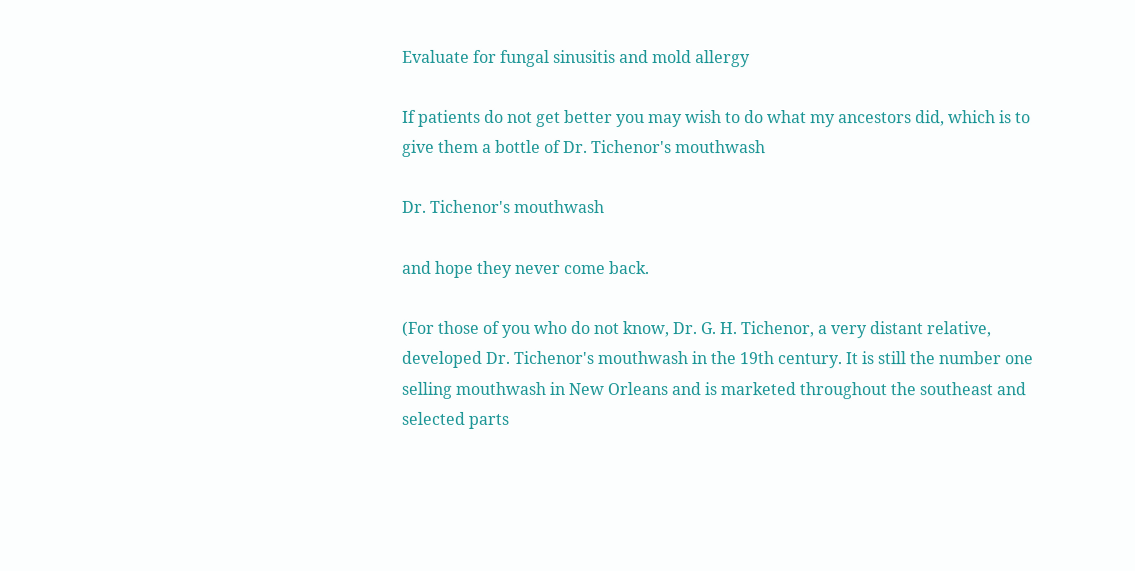Evaluate for fungal sinusitis and mold allergy

If patients do not get better you may wish to do what my ancestors did, which is to give them a bottle of Dr. Tichenor's mouthwash

Dr. Tichenor's mouthwash

and hope they never come back.

(For those of you who do not know, Dr. G. H. Tichenor, a very distant relative, developed Dr. Tichenor's mouthwash in the 19th century. It is still the number one selling mouthwash in New Orleans and is marketed throughout the southeast and selected parts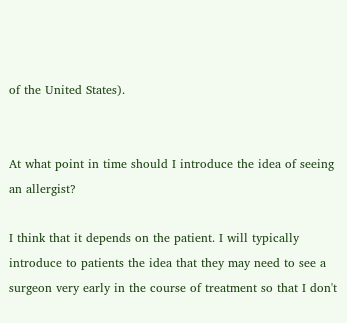of the United States).


At what point in time should I introduce the idea of seeing an allergist?

I think that it depends on the patient. I will typically introduce to patients the idea that they may need to see a surgeon very early in the course of treatment so that I don't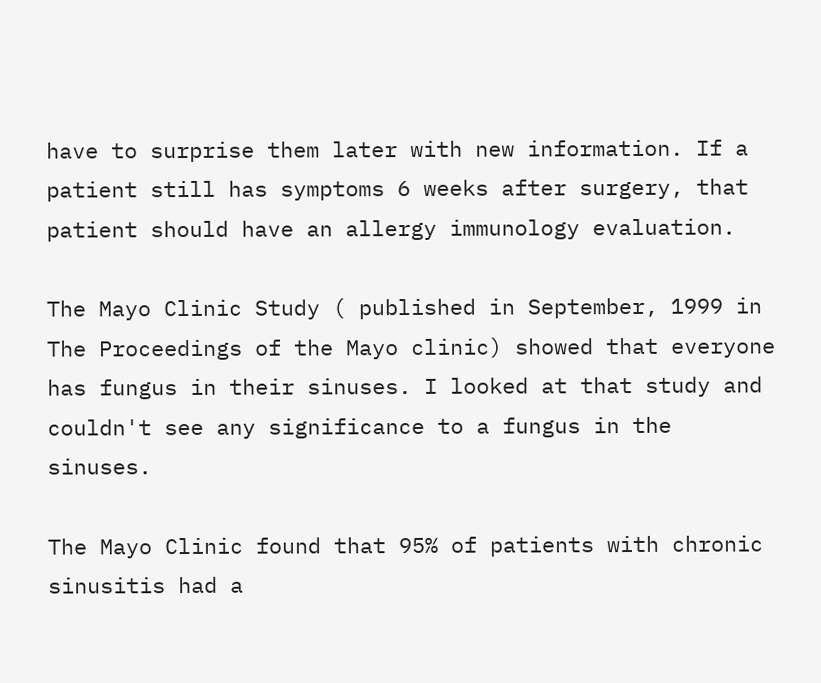have to surprise them later with new information. If a patient still has symptoms 6 weeks after surgery, that patient should have an allergy immunology evaluation.

The Mayo Clinic Study ( published in September, 1999 in The Proceedings of the Mayo clinic) showed that everyone has fungus in their sinuses. I looked at that study and couldn't see any significance to a fungus in the sinuses.

The Mayo Clinic found that 95% of patients with chronic sinusitis had a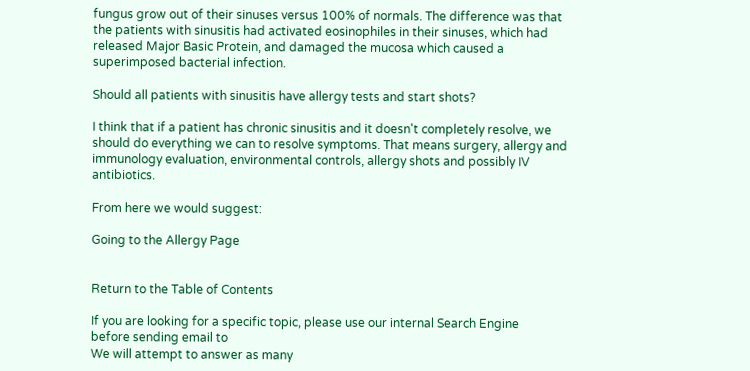fungus grow out of their sinuses versus 100% of normals. The difference was that the patients with sinusitis had activated eosinophiles in their sinuses, which had released Major Basic Protein, and damaged the mucosa which caused a superimposed bacterial infection.

Should all patients with sinusitis have allergy tests and start shots?

I think that if a patient has chronic sinusitis and it doesn't completely resolve, we should do everything we can to resolve symptoms. That means surgery, allergy and immunology evaluation, environmental controls, allergy shots and possibly IV antibiotics.

From here we would suggest:

Going to the Allergy Page


Return to the Table of Contents

If you are looking for a specific topic, please use our internal Search Engine
before sending email to
We will attempt to answer as many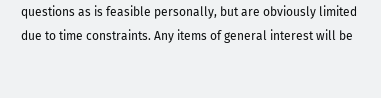questions as is feasible personally, but are obviously limited
due to time constraints. Any items of general interest will be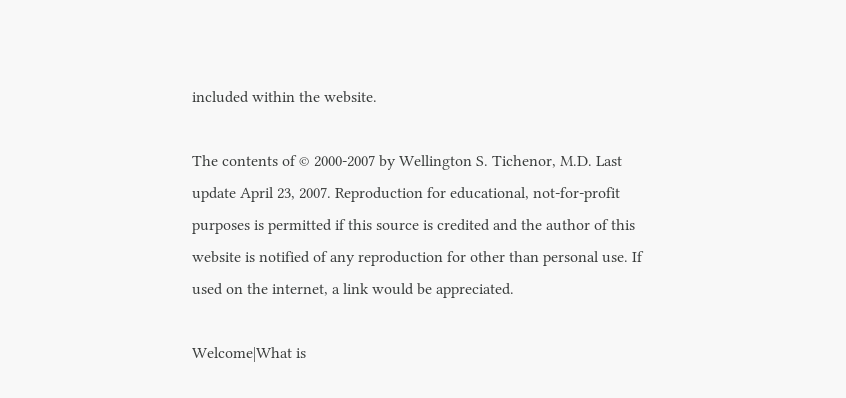included within the website.

The contents of © 2000-2007 by Wellington S. Tichenor, M.D. Last update April 23, 2007. Reproduction for educational, not-for-profit purposes is permitted if this source is credited and the author of this website is notified of any reproduction for other than personal use. If used on the internet, a link would be appreciated.

Welcome|What is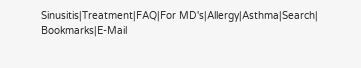Sinusitis|Treatment|FAQ|For MD's|Allergy|Asthma|Search| Bookmarks|E-Mail